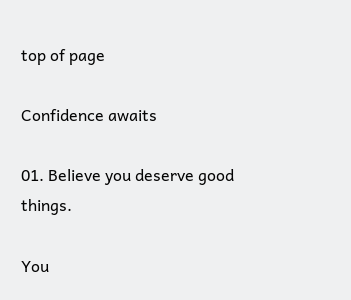top of page

Confidence awaits

01. Believe you deserve good things.

You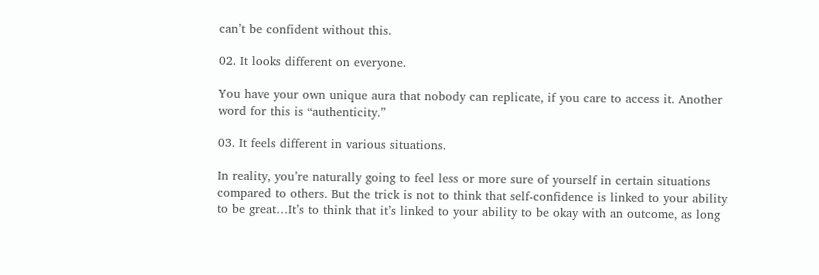can’t be confident without this.

02. It looks different on everyone.

You have your own unique aura that nobody can replicate, if you care to access it. Another word for this is “authenticity.”

03. It feels different in various situations.

In reality, you’re naturally going to feel less or more sure of yourself in certain situations compared to others. But the trick is not to think that self-confidence is linked to your ability to be great…It’s to think that it’s linked to your ability to be okay with an outcome, as long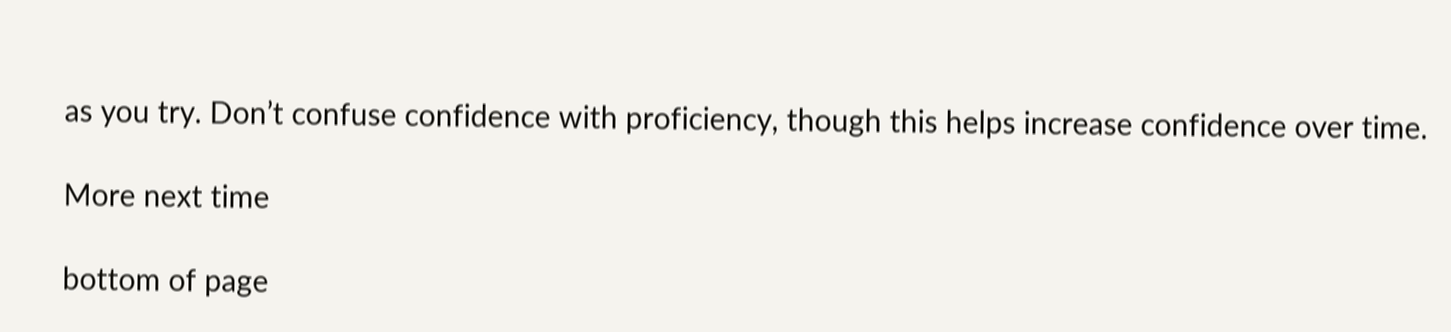as you try. Don’t confuse confidence with proficiency, though this helps increase confidence over time.

More next time

bottom of page